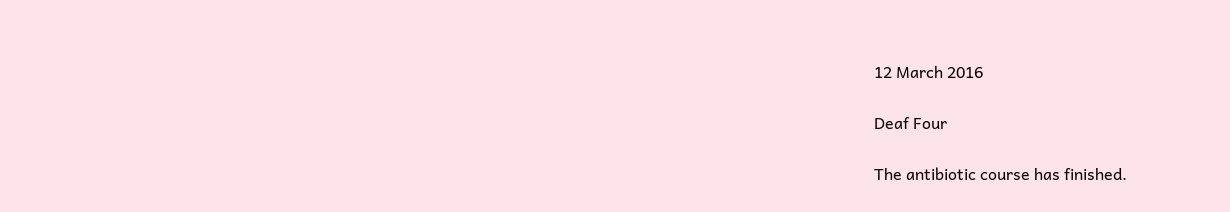12 March 2016

Deaf Four

The antibiotic course has finished.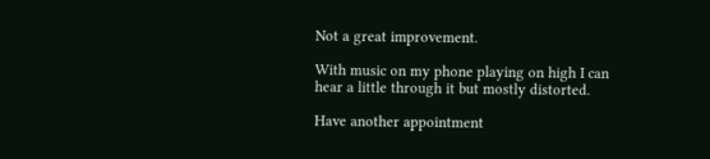Not a great improvement.

With music on my phone playing on high I can hear a little through it but mostly distorted.

Have another appointment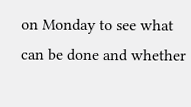on Monday to see what can be done and whether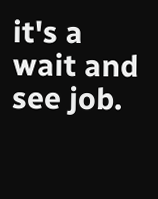it's a wait and see job.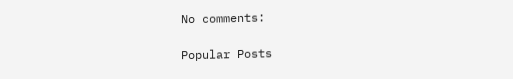No comments:

Popular Posts